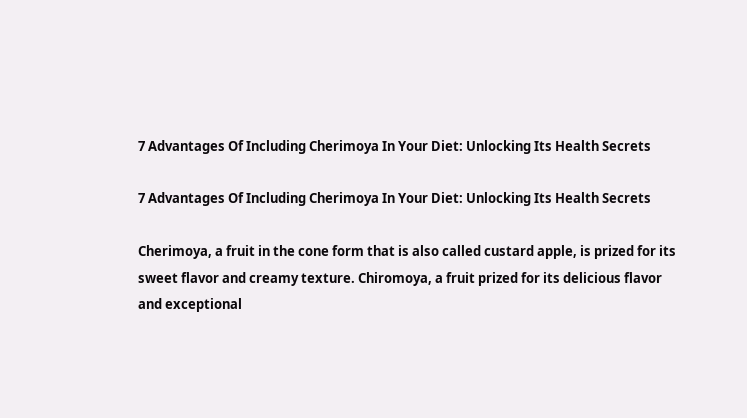7 Advantages Of Including Cherimoya In Your Diet: Unlocking Its Health Secrets

7 Advantages Of Including Cherimoya In Your Diet: Unlocking Its Health Secrets

Cherimoya, a fruit in the cone form that is also called custard apple, is prized for its sweet flavor and creamy texture. Chiromoya, a fruit prized for its delicious flavor and exceptional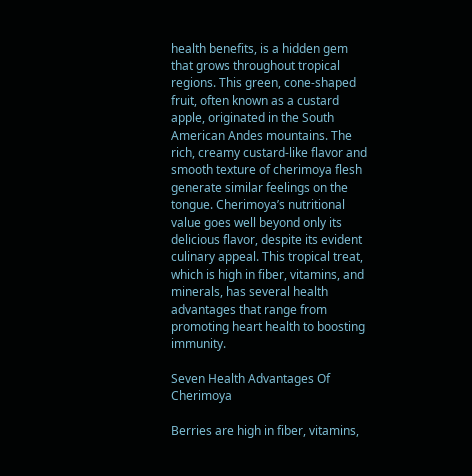health benefits, is a hidden gem that grows throughout tropical regions. This green, cone-shaped fruit, often known as a custard apple, originated in the South American Andes mountains. The rich, creamy custard-like flavor and smooth texture of cherimoya flesh generate similar feelings on the tongue. Cherimoya’s nutritional value goes well beyond only its delicious flavor, despite its evident culinary appeal. This tropical treat, which is high in fiber, vitamins, and minerals, has several health advantages that range from promoting heart health to boosting immunity.

Seven Health Advantages Of Cherimoya

Berries are high in fiber, vitamins,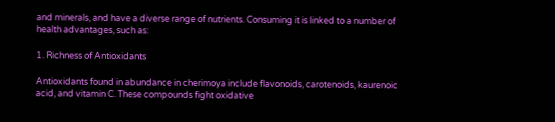and minerals, and have a diverse range of nutrients. Consuming it is linked to a number of health advantages, such as:

1. Richness of Antioxidants

Antioxidants found in abundance in cherimoya include flavonoids, carotenoids, kaurenoic acid, and vitamin C. These compounds fight oxidative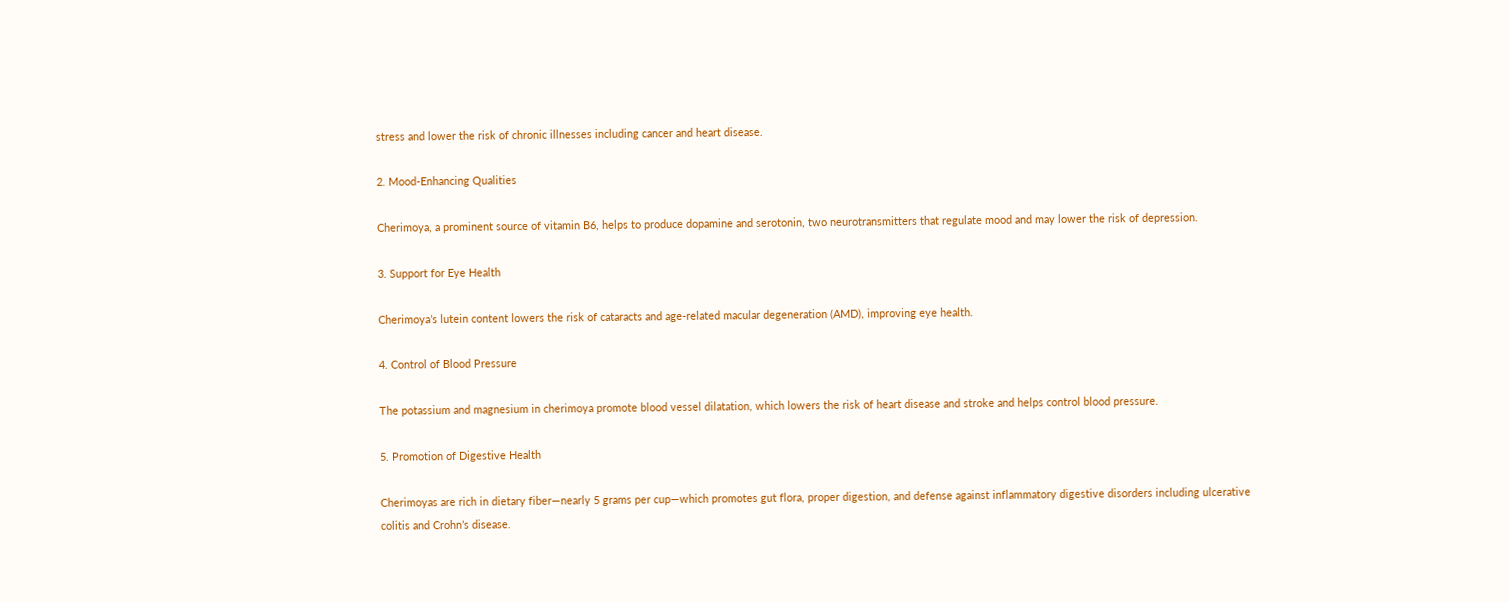stress and lower the risk of chronic illnesses including cancer and heart disease.

2. Mood-Enhancing Qualities

Cherimoya, a prominent source of vitamin B6, helps to produce dopamine and serotonin, two neurotransmitters that regulate mood and may lower the risk of depression.

3. Support for Eye Health

Cherimoya’s lutein content lowers the risk of cataracts and age-related macular degeneration (AMD), improving eye health.

4. Control of Blood Pressure

The potassium and magnesium in cherimoya promote blood vessel dilatation, which lowers the risk of heart disease and stroke and helps control blood pressure.

5. Promotion of Digestive Health

Cherimoyas are rich in dietary fiber—nearly 5 grams per cup—which promotes gut flora, proper digestion, and defense against inflammatory digestive disorders including ulcerative colitis and Crohn’s disease.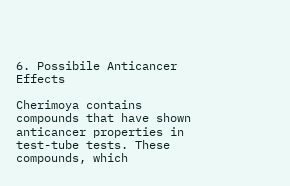6. Possibile Anticancer Effects

Cherimoya contains compounds that have shown anticancer properties in test-tube tests. These compounds, which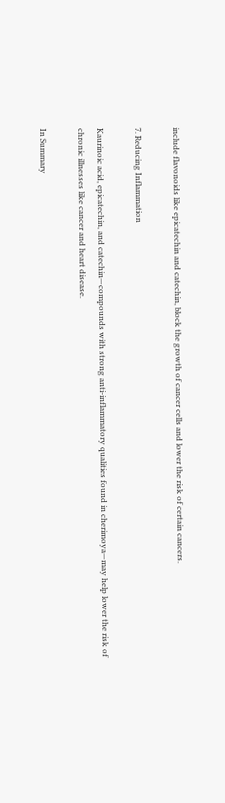include flavonoids like epicatechin and catechin, block the growth of cancer cells and lower the risk of certain cancers.

7. Reducing Inflammation

Kaurinoic acid, epicatechin, and catechin—compounds with strong anti-inflammatory qualities found in cherimoya—may help lower the risk of chronic illnesses like cancer and heart disease.

In Summary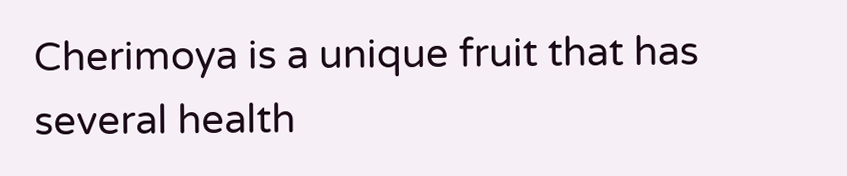Cherimoya is a unique fruit that has several health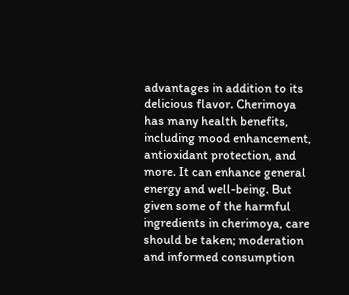advantages in addition to its delicious flavor. Cherimoya has many health benefits, including mood enhancement, antioxidant protection, and more. It can enhance general energy and well-being. But given some of the harmful ingredients in cherimoya, care should be taken; moderation and informed consumption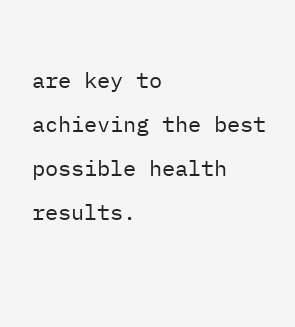are key to achieving the best possible health results.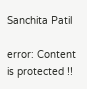Sanchita Patil

error: Content is protected !!